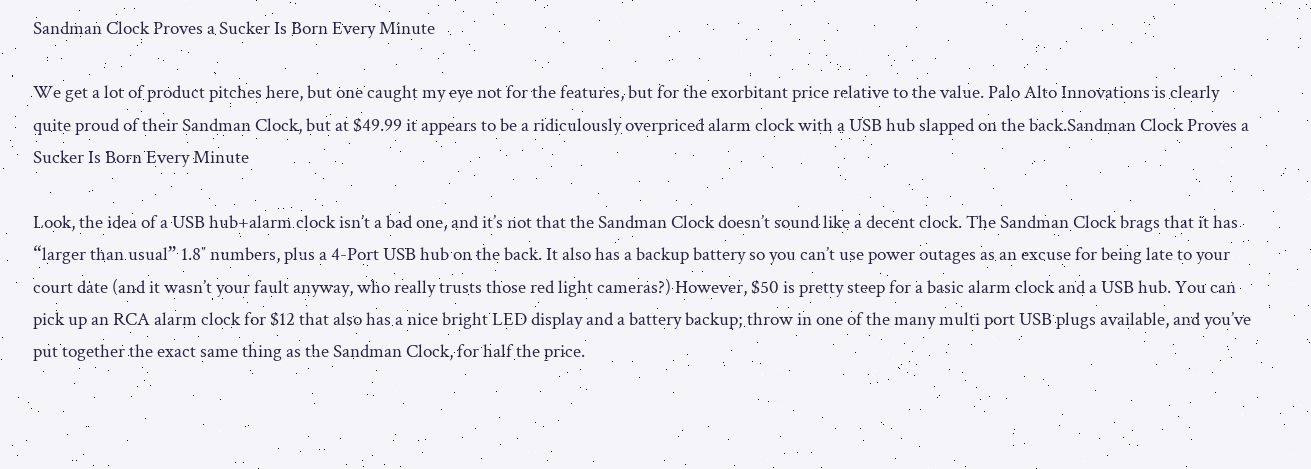Sandman Clock Proves a Sucker Is Born Every Minute

We get a lot of product pitches here, but one caught my eye not for the features, but for the exorbitant price relative to the value. Palo Alto Innovations is clearly quite proud of their Sandman Clock, but at $49.99 it appears to be a ridiculously overpriced alarm clock with a USB hub slapped on the back.Sandman Clock Proves a Sucker Is Born Every Minute

Look, the idea of a USB hub+alarm clock isn’t a bad one, and it’s not that the Sandman Clock doesn’t sound like a decent clock. The Sandman Clock brags that it has “larger than usual” 1.8″ numbers, plus a 4-Port USB hub on the back. It also has a backup battery so you can’t use power outages as an excuse for being late to your court date (and it wasn’t your fault anyway, who really trusts those red light cameras?) However, $50 is pretty steep for a basic alarm clock and a USB hub. You can pick up an RCA alarm clock for $12 that also has a nice bright LED display and a battery backup; throw in one of the many multi port USB plugs available, and you’ve put together the exact same thing as the Sandman Clock, for half the price.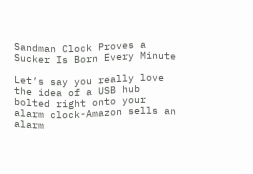Sandman Clock Proves a Sucker Is Born Every Minute

Let’s say you really love the idea of a USB hub bolted right onto your alarm clock-Amazon sells an alarm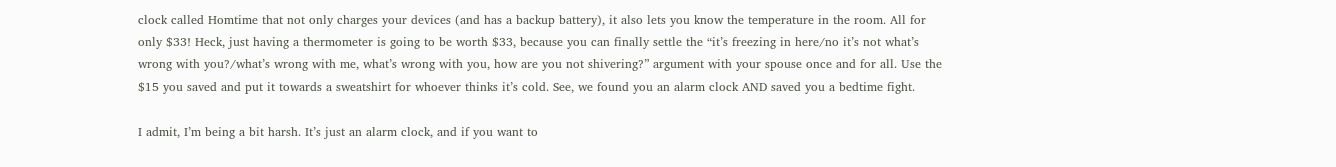clock called Homtime that not only charges your devices (and has a backup battery), it also lets you know the temperature in the room. All for only $33! Heck, just having a thermometer is going to be worth $33, because you can finally settle the “it’s freezing in here/no it’s not what’s wrong with you?/what’s wrong with me, what’s wrong with you, how are you not shivering?” argument with your spouse once and for all. Use the $15 you saved and put it towards a sweatshirt for whoever thinks it’s cold. See, we found you an alarm clock AND saved you a bedtime fight.

I admit, I’m being a bit harsh. It’s just an alarm clock, and if you want to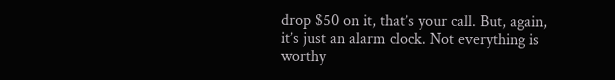drop $50 on it, that’s your call. But, again, it’s just an alarm clock. Not everything is worthy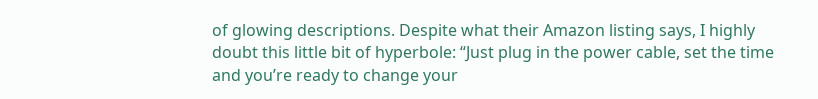of glowing descriptions. Despite what their Amazon listing says, I highly doubt this little bit of hyperbole: “Just plug in the power cable, set the time and you’re ready to change your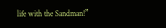life with the Sandman!”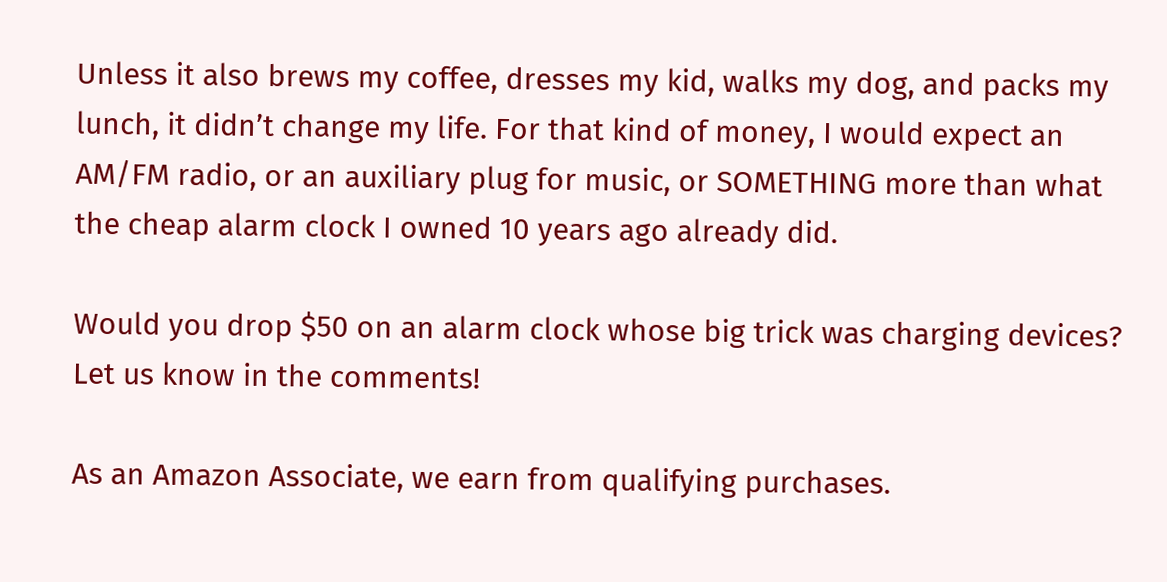Unless it also brews my coffee, dresses my kid, walks my dog, and packs my lunch, it didn’t change my life. For that kind of money, I would expect an AM/FM radio, or an auxiliary plug for music, or SOMETHING more than what the cheap alarm clock I owned 10 years ago already did.

Would you drop $50 on an alarm clock whose big trick was charging devices? Let us know in the comments!

As an Amazon Associate, we earn from qualifying purchases.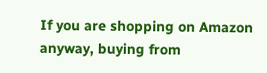If you are shopping on Amazon anyway, buying from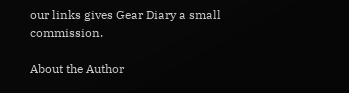our links gives Gear Diary a small commission.

About the Author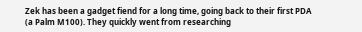Zek has been a gadget fiend for a long time, going back to their first PDA (a Palm M100). They quickly went from researching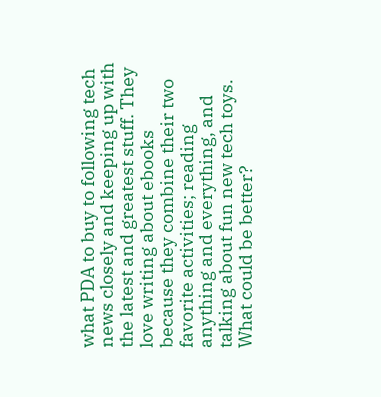what PDA to buy to following tech news closely and keeping up with the latest and greatest stuff. They love writing about ebooks because they combine their two favorite activities; reading anything and everything, and talking about fun new tech toys. What could be better?